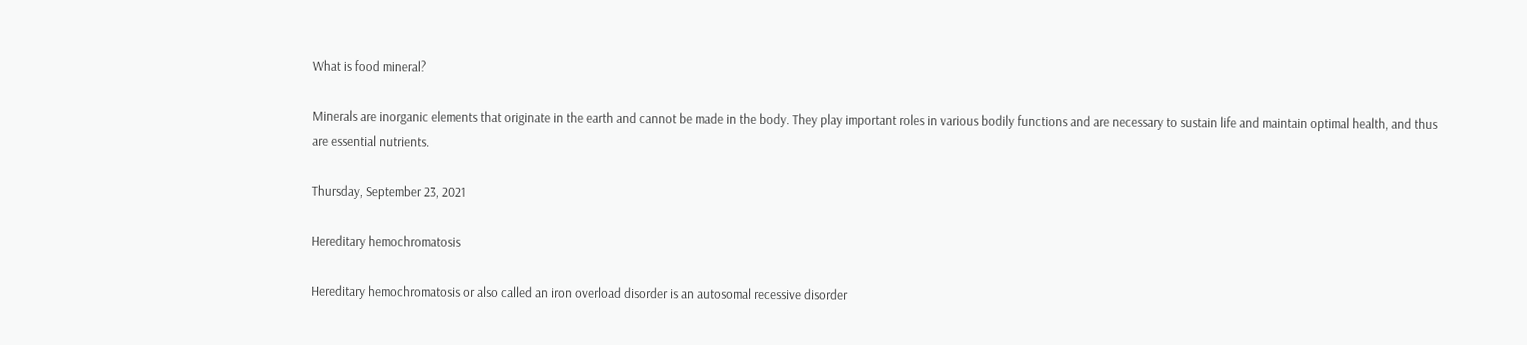What is food mineral?

Minerals are inorganic elements that originate in the earth and cannot be made in the body. They play important roles in various bodily functions and are necessary to sustain life and maintain optimal health, and thus are essential nutrients.

Thursday, September 23, 2021

Hereditary hemochromatosis

Hereditary hemochromatosis or also called an iron overload disorder is an autosomal recessive disorder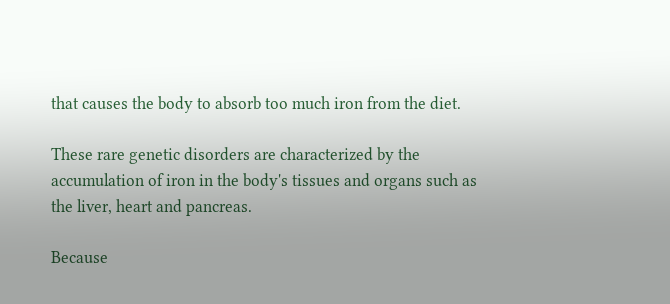that causes the body to absorb too much iron from the diet.

These rare genetic disorders are characterized by the accumulation of iron in the body's tissues and organs such as the liver, heart and pancreas.

Because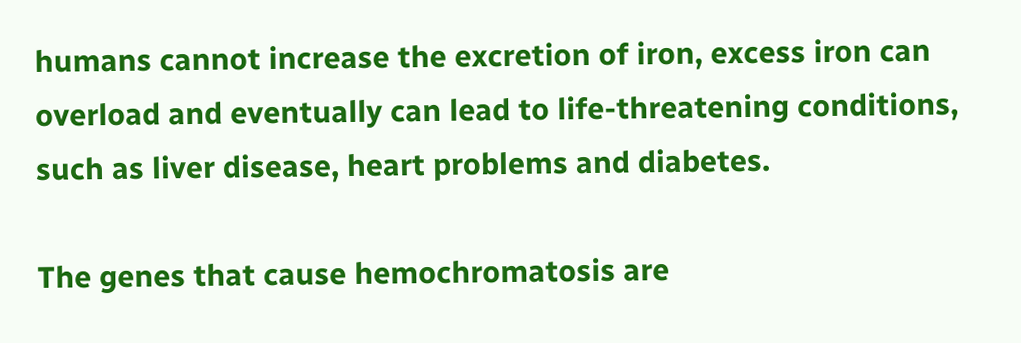humans cannot increase the excretion of iron, excess iron can overload and eventually can lead to life-threatening conditions, such as liver disease, heart problems and diabetes.

The genes that cause hemochromatosis are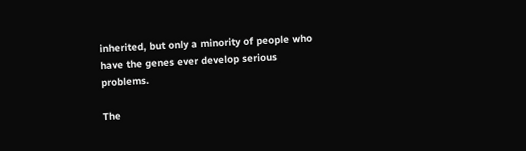inherited, but only a minority of people who have the genes ever develop serious problems.

The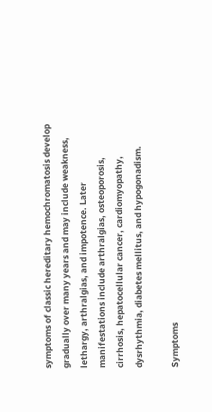symptoms of classic hereditary hemochromatosis develop gradually over many years and may include weakness, lethargy, arthralgias, and impotence. Later manifestations include arthralgias, osteoporosis, cirrhosis, hepatocellular cancer, cardiomyopathy, dysrhythmia, diabetes mellitus, and hypogonadism.

Symptoms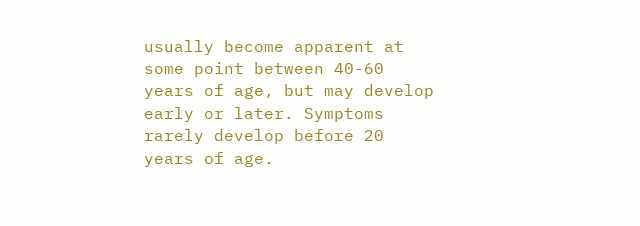usually become apparent at some point between 40-60 years of age, but may develop early or later. Symptoms rarely develop before 20 years of age.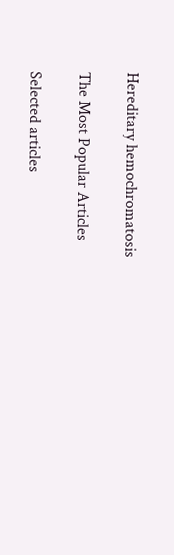Hereditary hemochromatosis

The Most Popular Articles

Selected articles